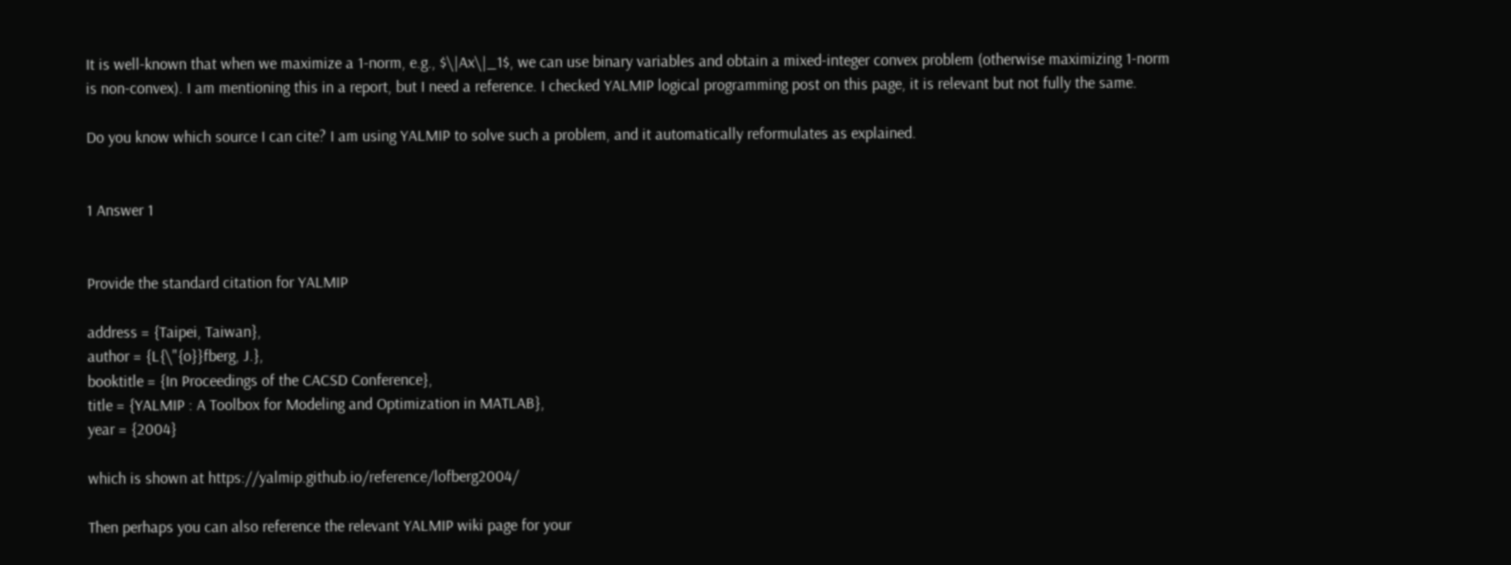It is well-known that when we maximize a 1-norm, e.g., $\|Ax\|_1$, we can use binary variables and obtain a mixed-integer convex problem (otherwise maximizing 1-norm is non-convex). I am mentioning this in a report, but I need a reference. I checked YALMIP logical programming post on this page, it is relevant but not fully the same.

Do you know which source I can cite? I am using YALMIP to solve such a problem, and it automatically reformulates as explained.


1 Answer 1


Provide the standard citation for YALMIP

address = {Taipei, Taiwan},
author = {L{\"{o}}fberg, J.},
booktitle = {In Proceedings of the CACSD Conference},
title = {YALMIP : A Toolbox for Modeling and Optimization in MATLAB},
year = {2004}

which is shown at https://yalmip.github.io/reference/lofberg2004/

Then perhaps you can also reference the relevant YALMIP wiki page for your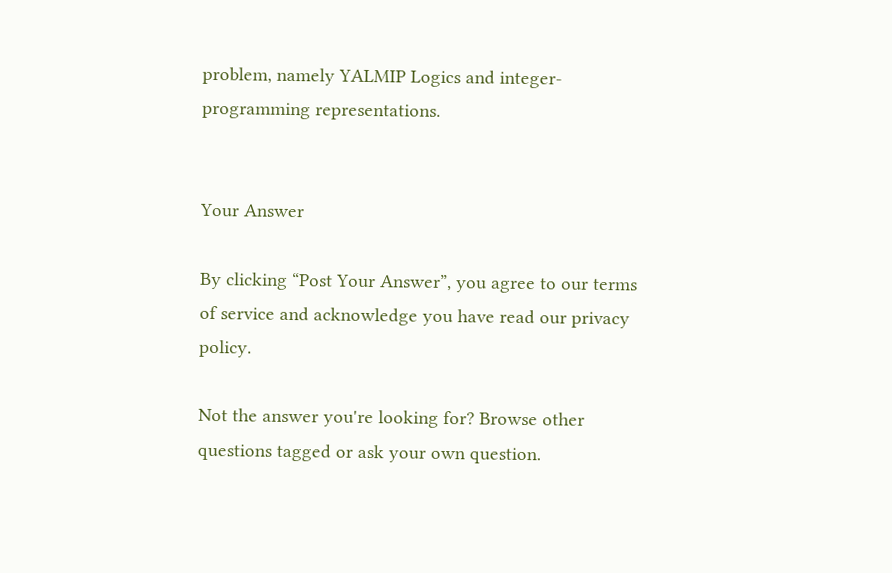problem, namely YALMIP Logics and integer-programming representations.


Your Answer

By clicking “Post Your Answer”, you agree to our terms of service and acknowledge you have read our privacy policy.

Not the answer you're looking for? Browse other questions tagged or ask your own question.